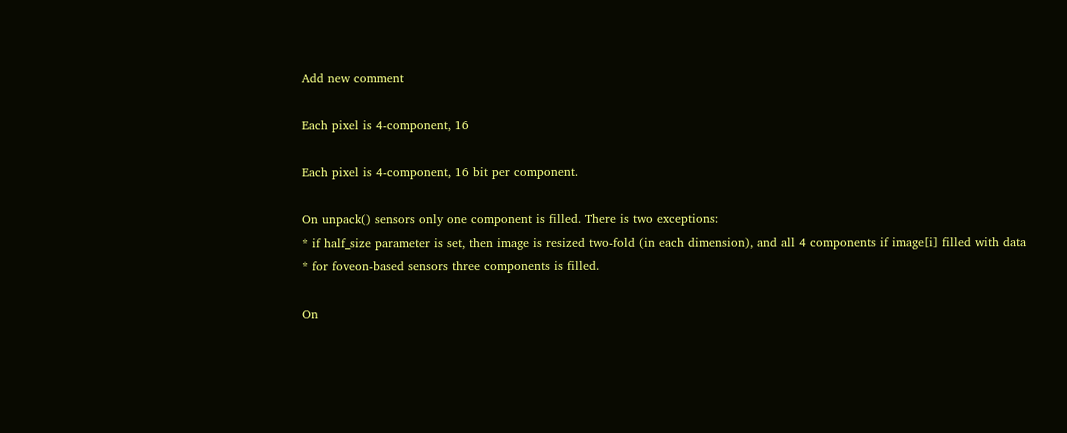Add new comment

Each pixel is 4-component, 16

Each pixel is 4-component, 16 bit per component.

On unpack() sensors only one component is filled. There is two exceptions:
* if half_size parameter is set, then image is resized two-fold (in each dimension), and all 4 components if image[i] filled with data
* for foveon-based sensors three components is filled.

On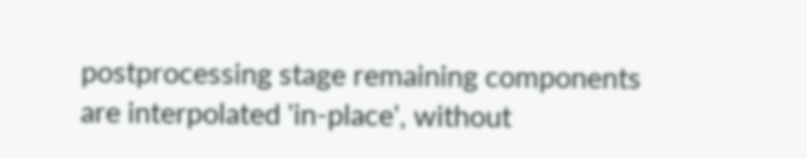postprocessing stage remaining components are interpolated 'in-place', without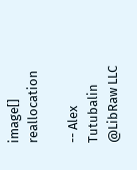image[] reallocation

-- Alex Tutubalin @LibRaw LLC